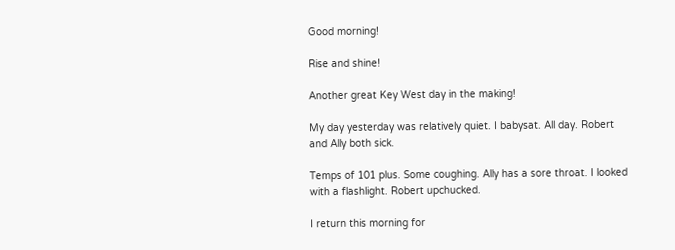Good morning!

Rise and shine!

Another great Key West day in the making!

My day yesterday was relatively quiet. I babysat. All day. Robert and Ally both sick.

Temps of 101 plus. Some coughing. Ally has a sore throat. I looked with a flashlight. Robert upchucked.

I return this morning for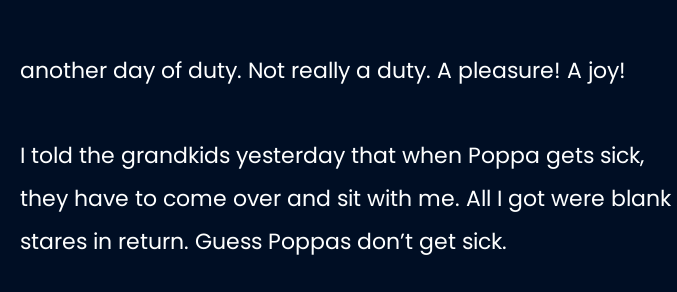another day of duty. Not really a duty. A pleasure! A joy!

I told the grandkids yesterday that when Poppa gets sick, they have to come over and sit with me. All I got were blank stares in return. Guess Poppas don’t get sick.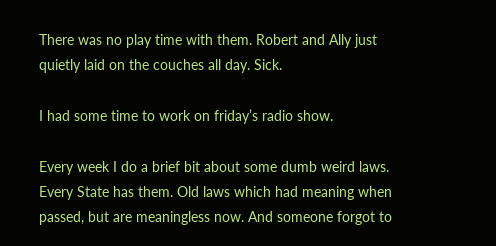There was no play time with them. Robert and Ally just quietly laid on the couches all day. Sick.

I had some time to work on friday’s radio show.

Every week I do a brief bit about some dumb weird laws. Every State has them. Old laws which had meaning when passed, but are meaningless now. And someone forgot to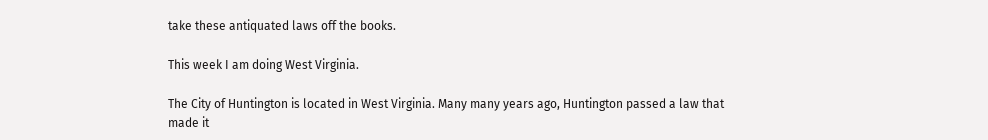take these antiquated laws off the books.

This week I am doing West Virginia.

The City of Huntington is located in West Virginia. Many many years ago, Huntington passed a law that made it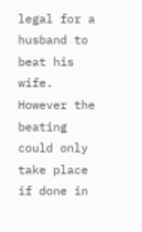legal for a husband to beat his wife. However the beating could only take place if done in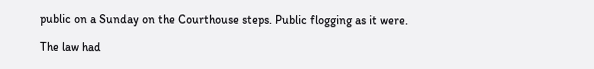public on a Sunday on the Courthouse steps. Public flogging as it were.

The law had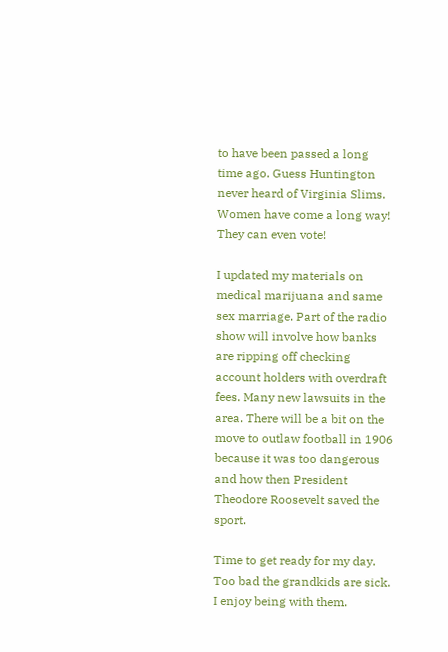to have been passed a long time ago. Guess Huntington never heard of Virginia Slims. Women have come a long way! They can even vote!

I updated my materials on medical marijuana and same sex marriage. Part of the radio show will involve how banks are ripping off checking account holders with overdraft fees. Many new lawsuits in the area. There will be a bit on the move to outlaw football in 1906 because it was too dangerous and how then President Theodore Roosevelt saved the sport.

Time to get ready for my day. Too bad the grandkids are sick. I enjoy being with them.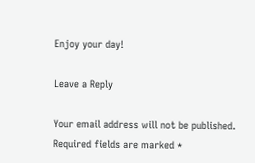Enjoy your day!

Leave a Reply

Your email address will not be published. Required fields are marked *